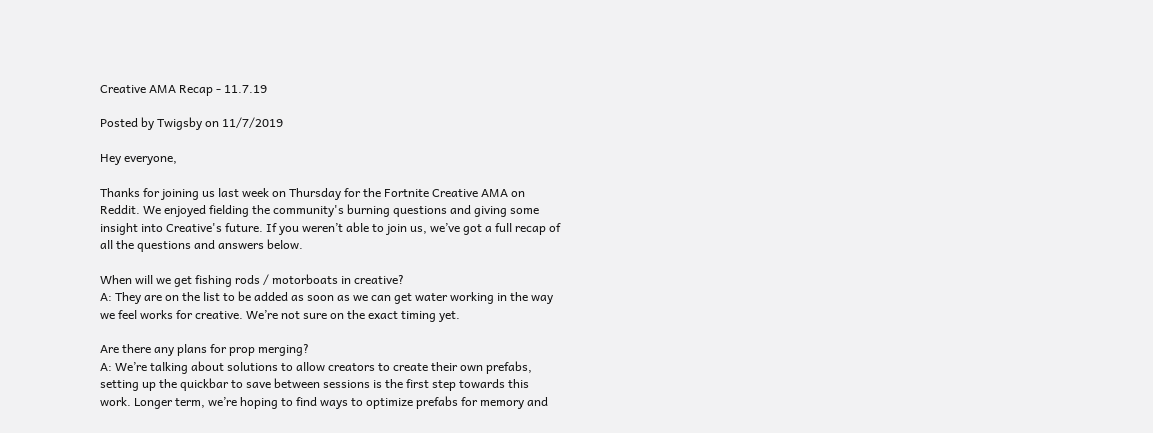Creative AMA Recap - 11.7.19

Posted by Twigsby on 11/7/2019

Hey everyone,

Thanks for joining us last week on Thursday for the Fortnite Creative AMA on Reddit. We enjoyed fielding the community's burning questions and giving some insight into Creative's future. If you weren’t able to join us, we’ve got a full recap of all the questions and answers below.

When will we get fishing rods / motorboats in creative?
A: They are on the list to be added as soon as we can get water working in the way we feel works for creative. We’re not sure on the exact timing yet.

Are there any plans for prop merging?
A: We’re talking about solutions to allow creators to create their own prefabs, setting up the quickbar to save between sessions is the first step towards this work. Longer term, we’re hoping to find ways to optimize prefabs for memory and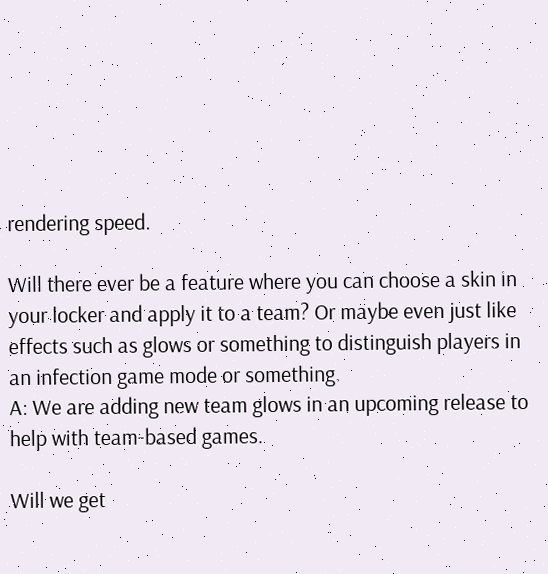rendering speed.

Will there ever be a feature where you can choose a skin in your locker and apply it to a team? Or maybe even just like effects such as glows or something to distinguish players in an infection game mode or something.
A: We are adding new team glows in an upcoming release to help with team-based games.

Will we get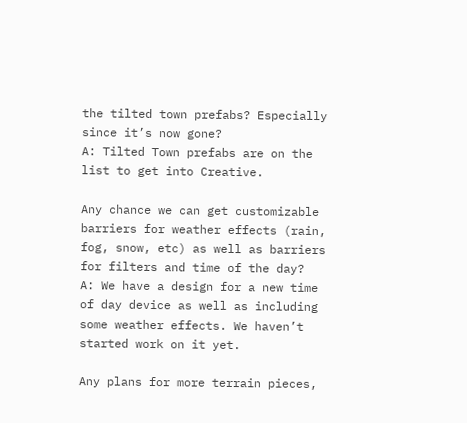the tilted town prefabs? Especially since it’s now gone?
A: Tilted Town prefabs are on the list to get into Creative.

Any chance we can get customizable barriers for weather effects (rain, fog, snow, etc) as well as barriers for filters and time of the day?
A: We have a design for a new time of day device as well as including some weather effects. We haven’t started work on it yet.

Any plans for more terrain pieces,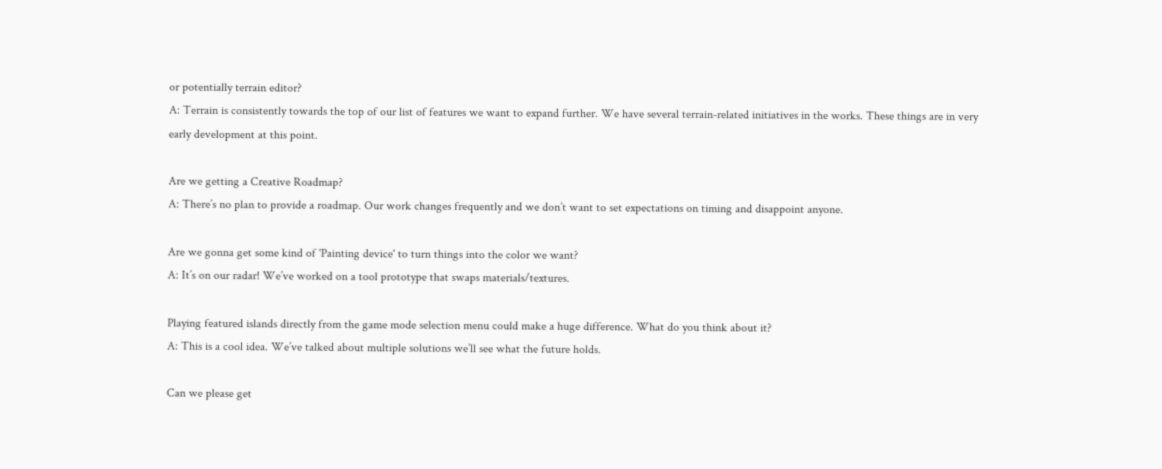or potentially terrain editor?
A: Terrain is consistently towards the top of our list of features we want to expand further. We have several terrain-related initiatives in the works. These things are in very early development at this point.

Are we getting a Creative Roadmap?
A: There’s no plan to provide a roadmap. Our work changes frequently and we don’t want to set expectations on timing and disappoint anyone.

Are we gonna get some kind of 'Painting device' to turn things into the color we want?
A: It’s on our radar! We’ve worked on a tool prototype that swaps materials/textures.

Playing featured islands directly from the game mode selection menu could make a huge difference. What do you think about it?
A: This is a cool idea. We’ve talked about multiple solutions we’ll see what the future holds.

Can we please get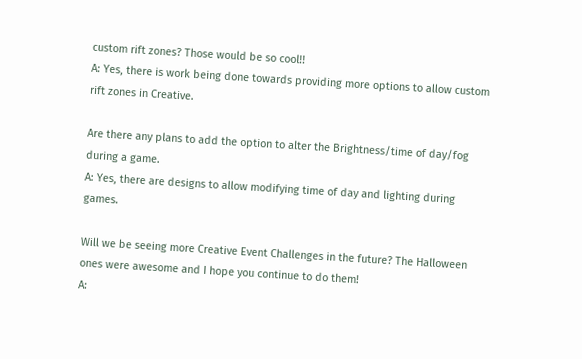custom rift zones? Those would be so cool!!
A: Yes, there is work being done towards providing more options to allow custom rift zones in Creative.

Are there any plans to add the option to alter the Brightness/time of day/fog during a game.
A: Yes, there are designs to allow modifying time of day and lighting during games.

Will we be seeing more Creative Event Challenges in the future? The Halloween ones were awesome and I hope you continue to do them!
A: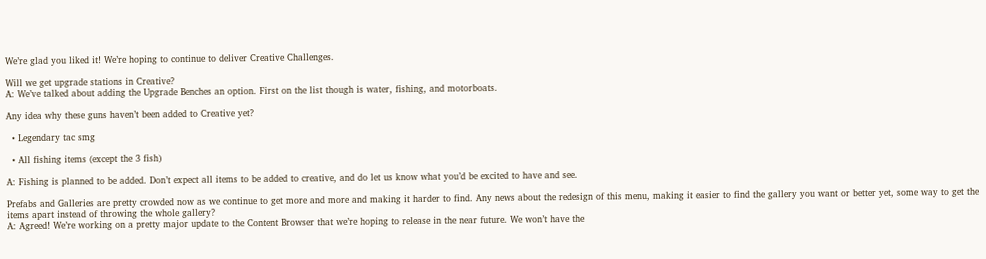We’re glad you liked it! We’re hoping to continue to deliver Creative Challenges.

Will we get upgrade stations in Creative?
A: We’ve talked about adding the Upgrade Benches an option. First on the list though is water, fishing, and motorboats.

Any idea why these guns haven’t been added to Creative yet?

  • Legendary tac smg

  • All fishing items (except the 3 fish)

A: Fishing is planned to be added. Don’t expect all items to be added to creative, and do let us know what you’d be excited to have and see.

Prefabs and Galleries are pretty crowded now as we continue to get more and more and making it harder to find. Any news about the redesign of this menu, making it easier to find the gallery you want or better yet, some way to get the items apart instead of throwing the whole gallery?
A: Agreed! We’re working on a pretty major update to the Content Browser that we’re hoping to release in the near future. We won’t have the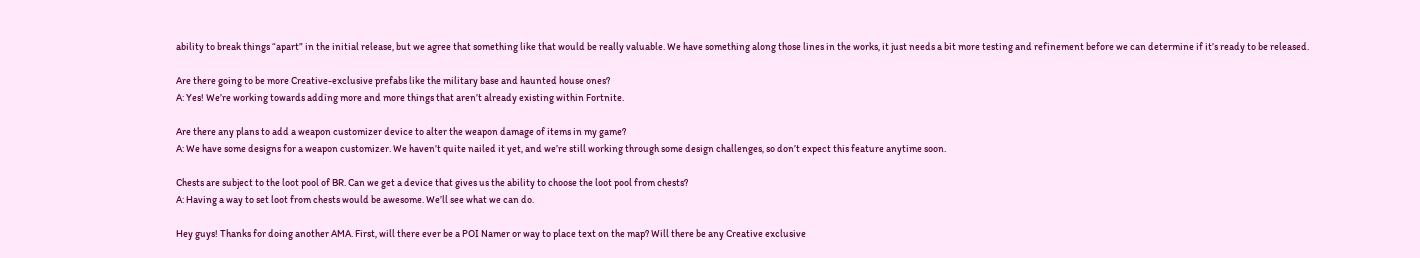ability to break things “apart” in the initial release, but we agree that something like that would be really valuable. We have something along those lines in the works, it just needs a bit more testing and refinement before we can determine if it’s ready to be released.

Are there going to be more Creative-exclusive prefabs like the military base and haunted house ones?
A: Yes! We’re working towards adding more and more things that aren’t already existing within Fortnite.

Are there any plans to add a weapon customizer device to alter the weapon damage of items in my game?
A: We have some designs for a weapon customizer. We haven’t quite nailed it yet, and we’re still working through some design challenges, so don’t expect this feature anytime soon.

Chests are subject to the loot pool of BR. Can we get a device that gives us the ability to choose the loot pool from chests?
A: Having a way to set loot from chests would be awesome. We’ll see what we can do.

Hey guys! Thanks for doing another AMA. First, will there ever be a POI Namer or way to place text on the map? Will there be any Creative exclusive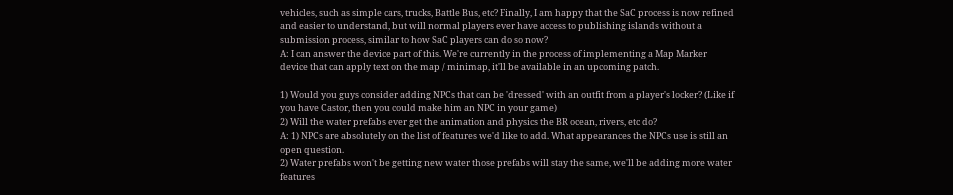vehicles, such as simple cars, trucks, Battle Bus, etc? Finally, I am happy that the SaC process is now refined and easier to understand, but will normal players ever have access to publishing islands without a submission process, similar to how SaC players can do so now?
A: I can answer the device part of this. We're currently in the process of implementing a Map Marker device that can apply text on the map / minimap, it'll be available in an upcoming patch.

1) Would you guys consider adding NPCs that can be 'dressed' with an outfit from a player's locker? (Like if you have Castor, then you could make him an NPC in your game)
2) Will the water prefabs ever get the animation and physics the BR ocean, rivers, etc do?
A: 1) NPCs are absolutely on the list of features we'd like to add. What appearances the NPCs use is still an open question.
2) Water prefabs won't be getting new water those prefabs will stay the same, we'll be adding more water features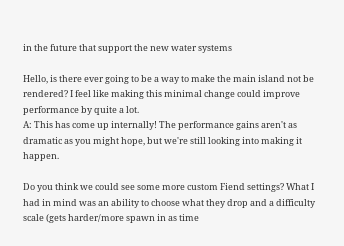in the future that support the new water systems

Hello, is there ever going to be a way to make the main island not be rendered? I feel like making this minimal change could improve performance by quite a lot.
A: This has come up internally! The performance gains aren't as dramatic as you might hope, but we're still looking into making it happen.

Do you think we could see some more custom Fiend settings? What I had in mind was an ability to choose what they drop and a difficulty scale (gets harder/more spawn in as time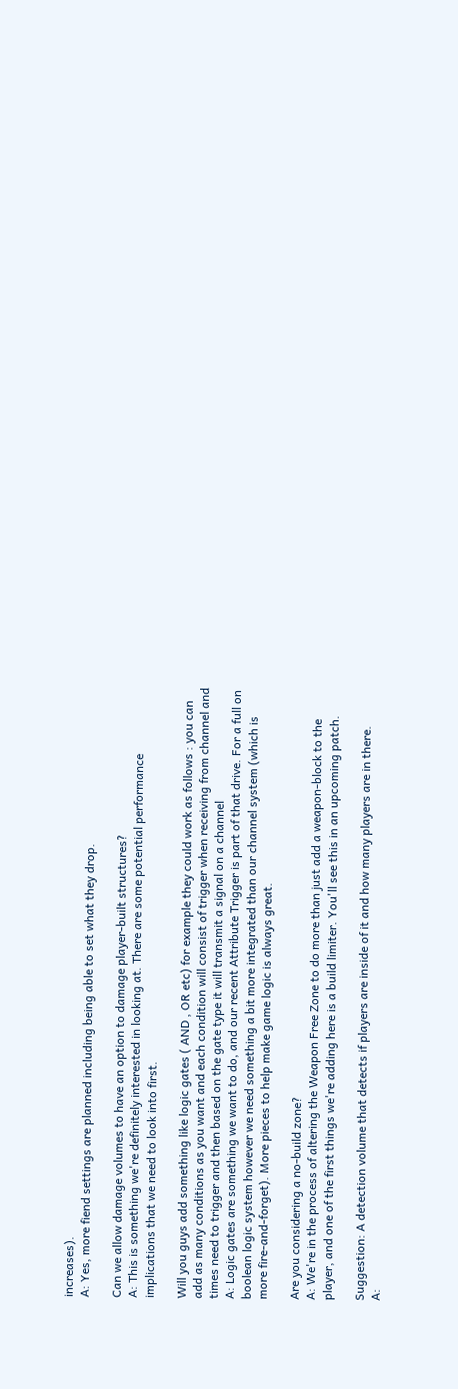increases).
A: Yes, more fiend settings are planned including being able to set what they drop.

Can we allow damage volumes to have an option to damage player-built structures?
A: This is something we're definitely interested in looking at. There are some potential performance implications that we need to look into first.

Will you guys add something like logic gates ( AND , OR etc) for example they could work as follows : you can add as many conditions as you want and each condition will consist of trigger when receiving from channel and times need to trigger and then based on the gate type it will transmit a signal on a channel
A: Logic gates are something we want to do, and our recent Attribute Trigger is part of that drive. For a full on boolean logic system however we need something a bit more integrated than our channel system (which is more fire-and-forget). More pieces to help make game logic is always great.

Are you considering a no-build zone?
A: We're in the process of altering the Weapon Free Zone to do more than just add a weapon-block to the player, and one of the first things we're adding here is a build limiter. You'll see this in an upcoming patch.

Suggestion: A detection volume that detects if players are inside of it and how many players are in there.
A: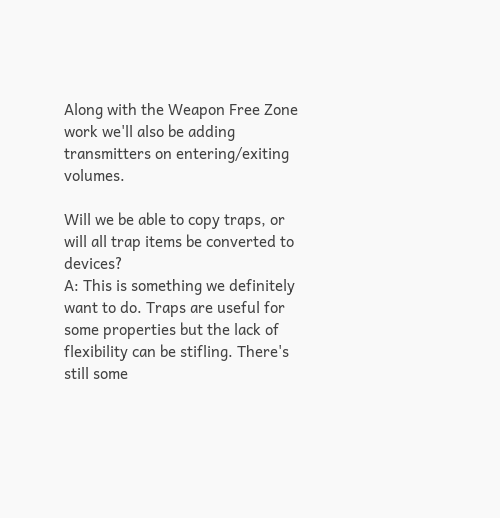Along with the Weapon Free Zone work we'll also be adding transmitters on entering/exiting volumes.

Will we be able to copy traps, or will all trap items be converted to devices?
A: This is something we definitely want to do. Traps are useful for some properties but the lack of flexibility can be stifling. There's still some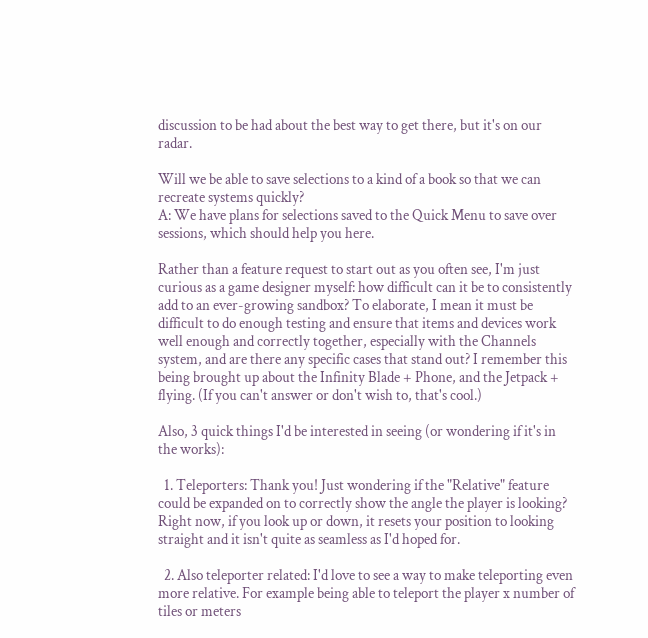discussion to be had about the best way to get there, but it's on our radar.

Will we be able to save selections to a kind of a book so that we can recreate systems quickly?
A: We have plans for selections saved to the Quick Menu to save over sessions, which should help you here.

Rather than a feature request to start out as you often see, I'm just curious as a game designer myself: how difficult can it be to consistently add to an ever-growing sandbox? To elaborate, I mean it must be difficult to do enough testing and ensure that items and devices work well enough and correctly together, especially with the Channels system, and are there any specific cases that stand out? I remember this being brought up about the Infinity Blade + Phone, and the Jetpack + flying. (If you can't answer or don't wish to, that's cool.)

Also, 3 quick things I'd be interested in seeing (or wondering if it's in the works):

  1. Teleporters: Thank you! Just wondering if the "Relative" feature could be expanded on to correctly show the angle the player is looking? Right now, if you look up or down, it resets your position to looking straight and it isn't quite as seamless as I'd hoped for.

  2. Also teleporter related: I'd love to see a way to make teleporting even more relative. For example being able to teleport the player x number of tiles or meters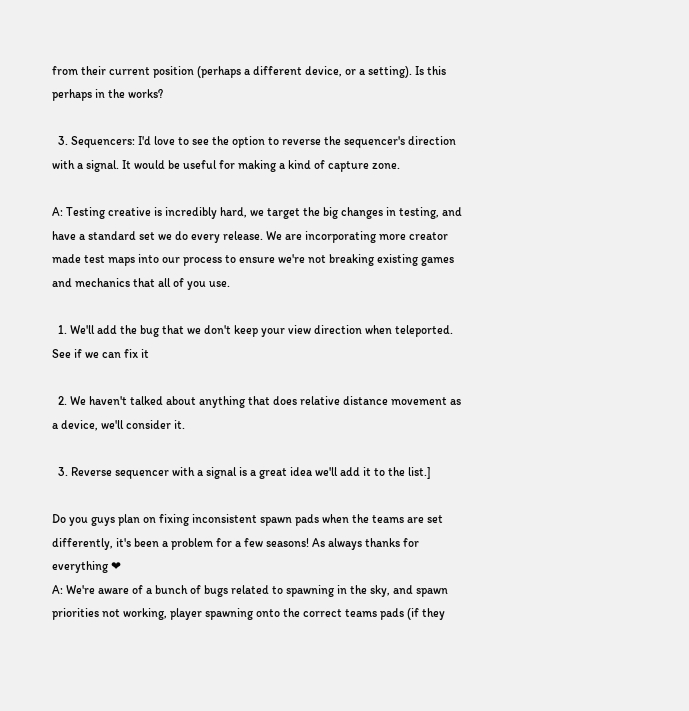from their current position (perhaps a different device, or a setting). Is this perhaps in the works?

  3. Sequencers: I'd love to see the option to reverse the sequencer's direction with a signal. It would be useful for making a kind of capture zone.

A: Testing creative is incredibly hard, we target the big changes in testing, and have a standard set we do every release. We are incorporating more creator made test maps into our process to ensure we're not breaking existing games and mechanics that all of you use.

  1. We'll add the bug that we don't keep your view direction when teleported. See if we can fix it

  2. We haven't talked about anything that does relative distance movement as a device, we'll consider it.

  3. Reverse sequencer with a signal is a great idea we'll add it to the list.]

Do you guys plan on fixing inconsistent spawn pads when the teams are set differently, it's been a problem for a few seasons! As always thanks for everything ❤
A: We're aware of a bunch of bugs related to spawning in the sky, and spawn priorities not working, player spawning onto the correct teams pads (if they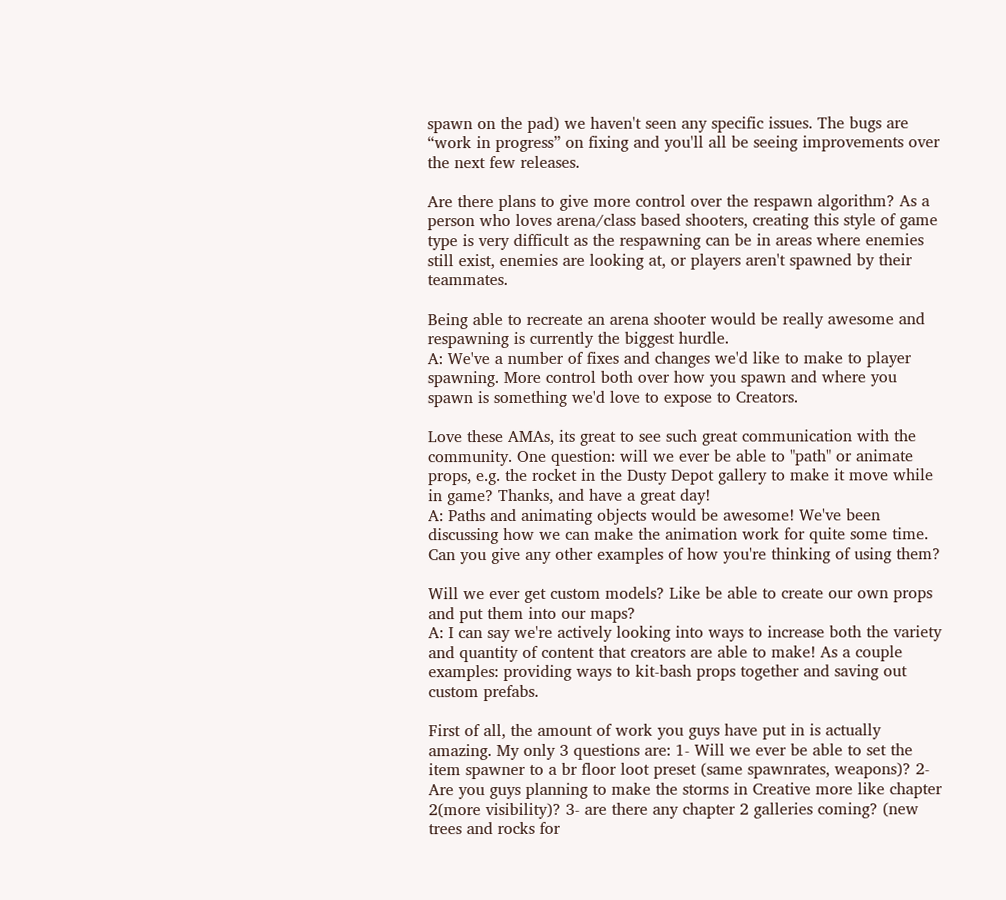spawn on the pad) we haven't seen any specific issues. The bugs are “work in progress” on fixing and you'll all be seeing improvements over the next few releases.

Are there plans to give more control over the respawn algorithm? As a person who loves arena/class based shooters, creating this style of game type is very difficult as the respawning can be in areas where enemies still exist, enemies are looking at, or players aren't spawned by their teammates.

Being able to recreate an arena shooter would be really awesome and respawning is currently the biggest hurdle.
A: We've a number of fixes and changes we'd like to make to player spawning. More control both over how you spawn and where you spawn is something we'd love to expose to Creators.

Love these AMAs, its great to see such great communication with the community. One question: will we ever be able to "path" or animate props, e.g. the rocket in the Dusty Depot gallery to make it move while in game? Thanks, and have a great day!
A: Paths and animating objects would be awesome! We've been discussing how we can make the animation work for quite some time. Can you give any other examples of how you're thinking of using them?

Will we ever get custom models? Like be able to create our own props and put them into our maps?
A: I can say we're actively looking into ways to increase both the variety and quantity of content that creators are able to make! As a couple examples: providing ways to kit-bash props together and saving out custom prefabs.

First of all, the amount of work you guys have put in is actually amazing. My only 3 questions are: 1- Will we ever be able to set the item spawner to a br floor loot preset (same spawnrates, weapons)? 2- Are you guys planning to make the storms in Creative more like chapter 2(more visibility)? 3- are there any chapter 2 galleries coming? (new trees and rocks for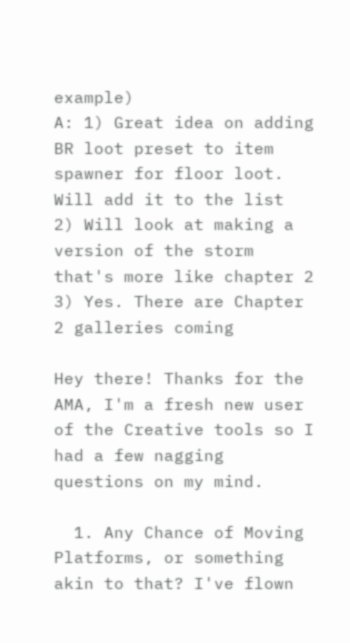example)
A: 1) Great idea on adding BR loot preset to item spawner for floor loot. Will add it to the list
2) Will look at making a version of the storm that's more like chapter 2
3) Yes. There are Chapter 2 galleries coming

Hey there! Thanks for the AMA, I'm a fresh new user of the Creative tools so I had a few nagging questions on my mind.

  1. Any Chance of Moving Platforms, or something akin to that? I've flown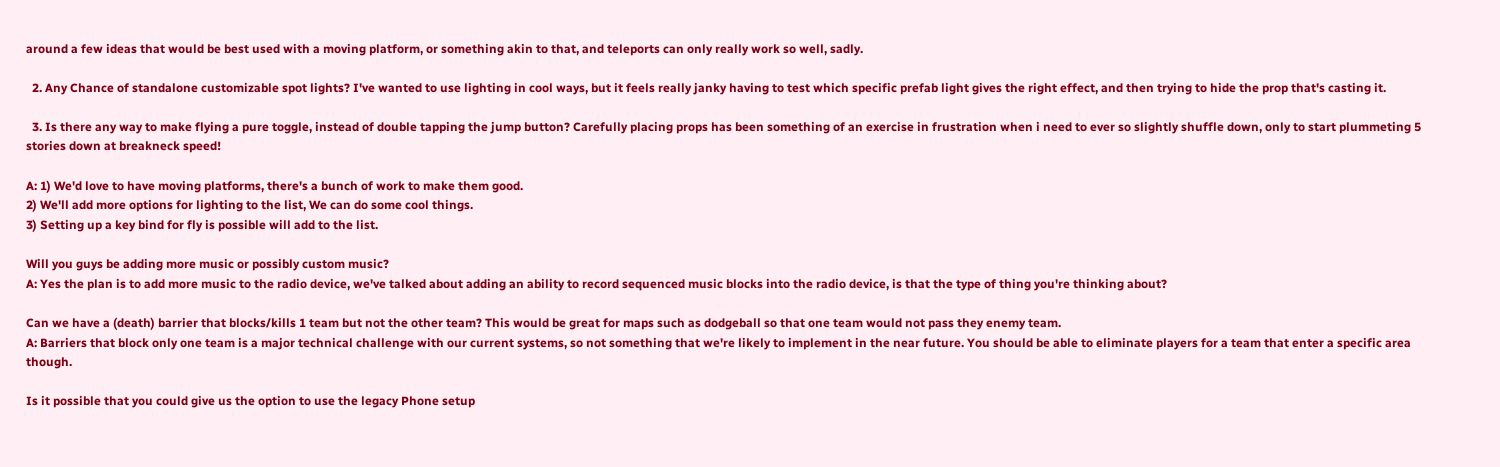around a few ideas that would be best used with a moving platform, or something akin to that, and teleports can only really work so well, sadly.

  2. Any Chance of standalone customizable spot lights? I've wanted to use lighting in cool ways, but it feels really janky having to test which specific prefab light gives the right effect, and then trying to hide the prop that's casting it.

  3. Is there any way to make flying a pure toggle, instead of double tapping the jump button? Carefully placing props has been something of an exercise in frustration when i need to ever so slightly shuffle down, only to start plummeting 5 stories down at breakneck speed!

A: 1) We'd love to have moving platforms, there's a bunch of work to make them good.
2) We'll add more options for lighting to the list, We can do some cool things.
3) Setting up a key bind for fly is possible will add to the list.

Will you guys be adding more music or possibly custom music?
A: Yes the plan is to add more music to the radio device, we've talked about adding an ability to record sequenced music blocks into the radio device, is that the type of thing you're thinking about?

Can we have a (death) barrier that blocks/kills 1 team but not the other team? This would be great for maps such as dodgeball so that one team would not pass they enemy team.
A: Barriers that block only one team is a major technical challenge with our current systems, so not something that we're likely to implement in the near future. You should be able to eliminate players for a team that enter a specific area though.

Is it possible that you could give us the option to use the legacy Phone setup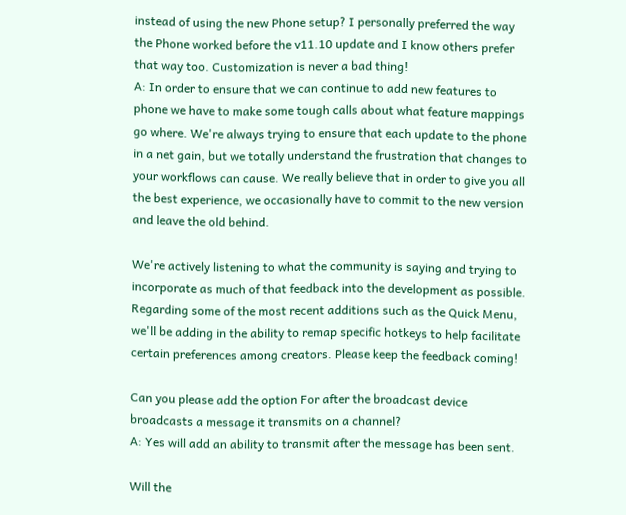instead of using the new Phone setup? I personally preferred the way the Phone worked before the v11.10 update and I know others prefer that way too. Customization is never a bad thing!
A: In order to ensure that we can continue to add new features to phone we have to make some tough calls about what feature mappings go where. We're always trying to ensure that each update to the phone in a net gain, but we totally understand the frustration that changes to your workflows can cause. We really believe that in order to give you all the best experience, we occasionally have to commit to the new version and leave the old behind.

We're actively listening to what the community is saying and trying to incorporate as much of that feedback into the development as possible. Regarding some of the most recent additions such as the Quick Menu, we'll be adding in the ability to remap specific hotkeys to help facilitate certain preferences among creators. Please keep the feedback coming!

Can you please add the option For after the broadcast device broadcasts a message it transmits on a channel?
A: Yes will add an ability to transmit after the message has been sent.

Will the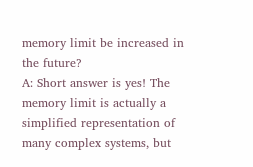memory limit be increased in the future?
A: Short answer is yes! The memory limit is actually a simplified representation of many complex systems, but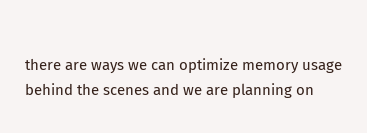there are ways we can optimize memory usage behind the scenes and we are planning on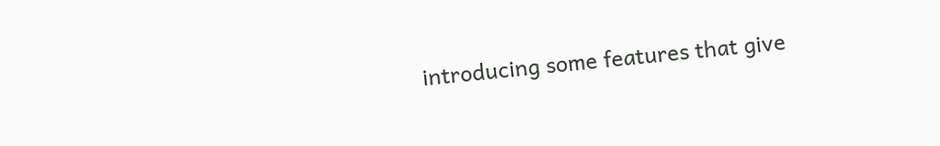introducing some features that give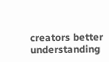creators better understanding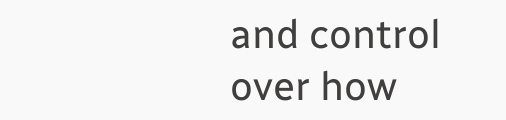and control over how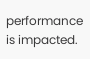performance is impacted.